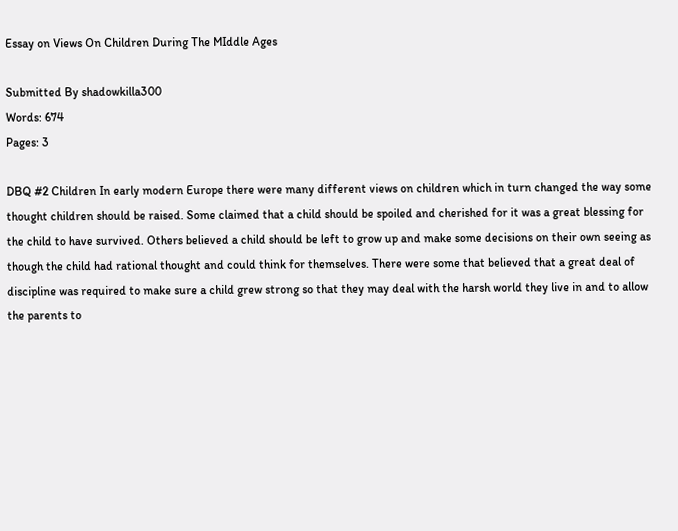Essay on Views On Children During The MIddle Ages

Submitted By shadowkilla300
Words: 674
Pages: 3

DBQ #2 Children In early modern Europe there were many different views on children which in turn changed the way some thought children should be raised. Some claimed that a child should be spoiled and cherished for it was a great blessing for the child to have survived. Others believed a child should be left to grow up and make some decisions on their own seeing as though the child had rational thought and could think for themselves. There were some that believed that a great deal of discipline was required to make sure a child grew strong so that they may deal with the harsh world they live in and to allow the parents to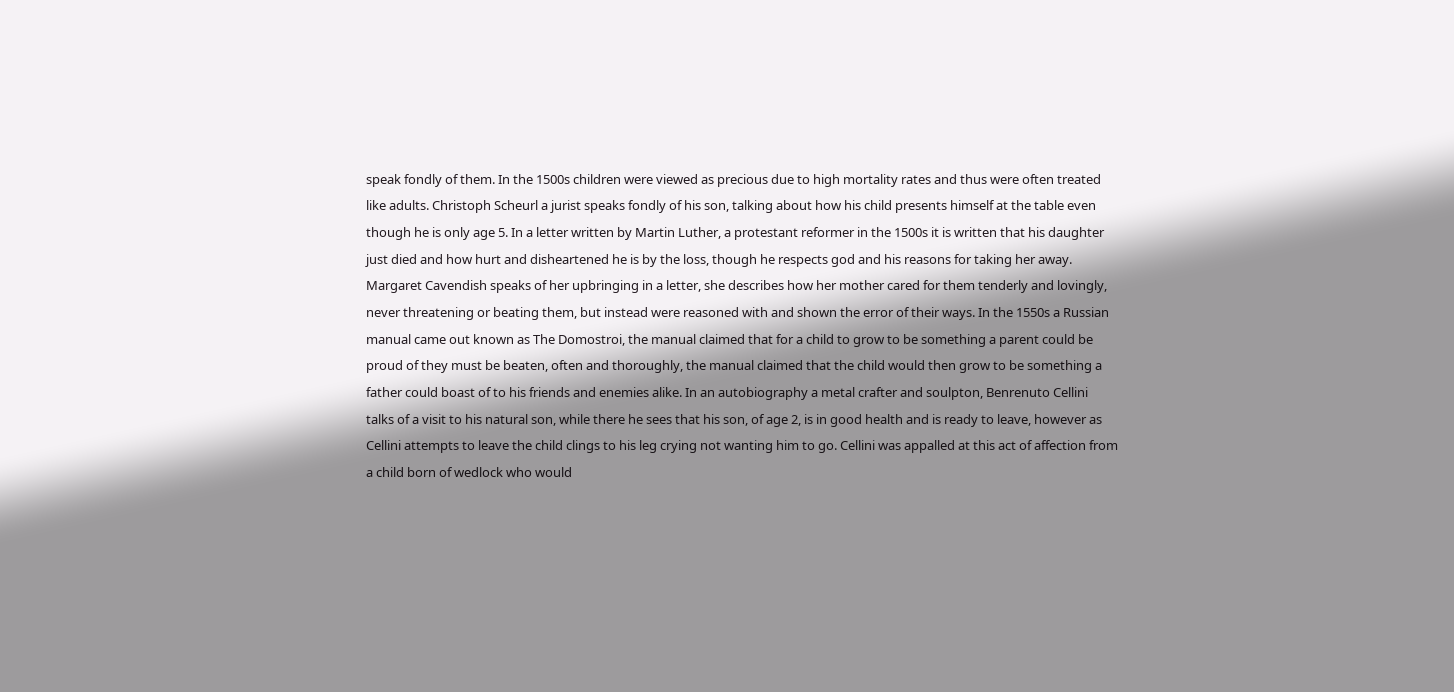speak fondly of them. In the 1500s children were viewed as precious due to high mortality rates and thus were often treated like adults. Christoph Scheurl a jurist speaks fondly of his son, talking about how his child presents himself at the table even though he is only age 5. In a letter written by Martin Luther, a protestant reformer in the 1500s it is written that his daughter just died and how hurt and disheartened he is by the loss, though he respects god and his reasons for taking her away. Margaret Cavendish speaks of her upbringing in a letter, she describes how her mother cared for them tenderly and lovingly, never threatening or beating them, but instead were reasoned with and shown the error of their ways. In the 1550s a Russian manual came out known as The Domostroi, the manual claimed that for a child to grow to be something a parent could be proud of they must be beaten, often and thoroughly, the manual claimed that the child would then grow to be something a father could boast of to his friends and enemies alike. In an autobiography a metal crafter and soulpton, Benrenuto Cellini talks of a visit to his natural son, while there he sees that his son, of age 2, is in good health and is ready to leave, however as Cellini attempts to leave the child clings to his leg crying not wanting him to go. Cellini was appalled at this act of affection from a child born of wedlock who would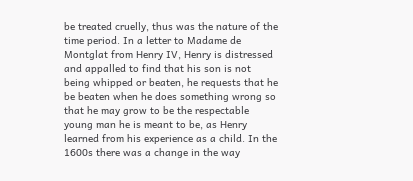be treated cruelly, thus was the nature of the time period. In a letter to Madame de Montglat from Henry IV, Henry is distressed and appalled to find that his son is not being whipped or beaten, he requests that he be beaten when he does something wrong so that he may grow to be the respectable young man he is meant to be, as Henry learned from his experience as a child. In the 1600s there was a change in the way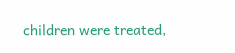children were treated,